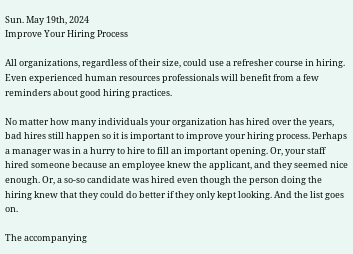Sun. May 19th, 2024
Improve Your Hiring Process

All organizations, regardless of their size, could use a refresher course in hiring. Even experienced human resources professionals will benefit from a few reminders about good hiring practices.

No matter how many individuals your organization has hired over the years, bad hires still happen so it is important to improve your hiring process. Perhaps a manager was in a hurry to hire to fill an important opening. Or, your staff hired someone because an employee knew the applicant, and they seemed nice enough. Or, a so-so candidate was hired even though the person doing the hiring knew that they could do better if they only kept looking. And the list goes on.

The accompanying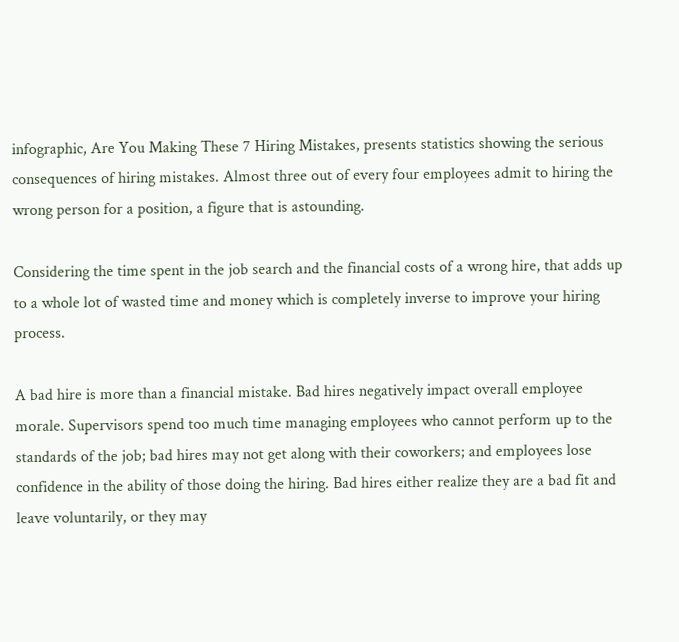infographic, Are You Making These 7 Hiring Mistakes, presents statistics showing the serious consequences of hiring mistakes. Almost three out of every four employees admit to hiring the wrong person for a position, a figure that is astounding.

Considering the time spent in the job search and the financial costs of a wrong hire, that adds up to a whole lot of wasted time and money which is completely inverse to improve your hiring process.

A bad hire is more than a financial mistake. Bad hires negatively impact overall employee morale. Supervisors spend too much time managing employees who cannot perform up to the standards of the job; bad hires may not get along with their coworkers; and employees lose confidence in the ability of those doing the hiring. Bad hires either realize they are a bad fit and leave voluntarily, or they may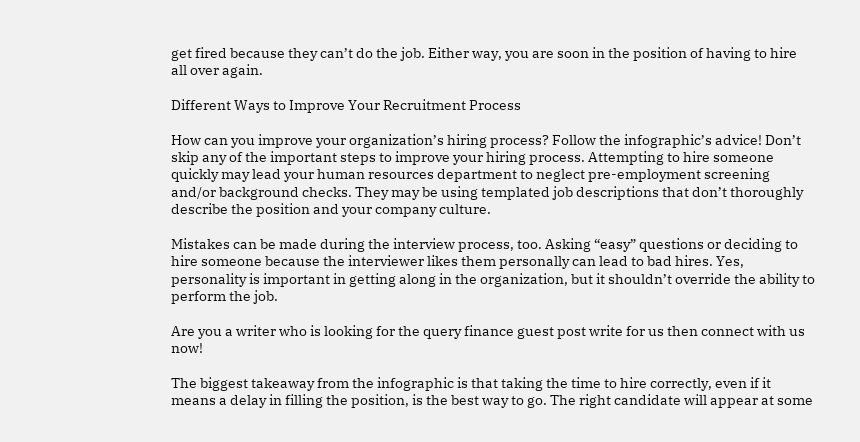get fired because they can’t do the job. Either way, you are soon in the position of having to hire all over again.

Different Ways to Improve Your Recruitment Process

How can you improve your organization’s hiring process? Follow the infographic’s advice! Don’t skip any of the important steps to improve your hiring process. Attempting to hire someone quickly may lead your human resources department to neglect pre-employment screening and/or background checks. They may be using templated job descriptions that don’t thoroughly describe the position and your company culture.

Mistakes can be made during the interview process, too. Asking “easy” questions or deciding to hire someone because the interviewer likes them personally can lead to bad hires. Yes, personality is important in getting along in the organization, but it shouldn’t override the ability to perform the job.

Are you a writer who is looking for the query finance guest post write for us then connect with us now!

The biggest takeaway from the infographic is that taking the time to hire correctly, even if it means a delay in filling the position, is the best way to go. The right candidate will appear at some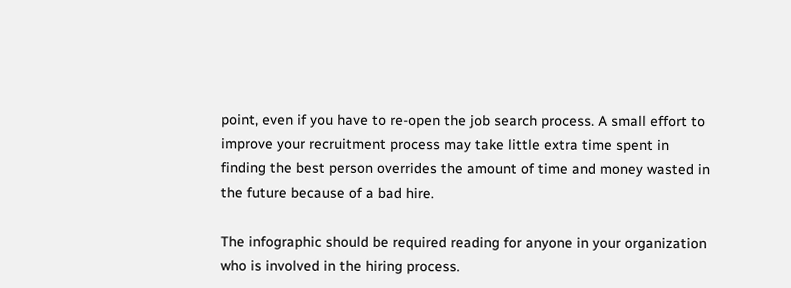point, even if you have to re-open the job search process. A small effort to improve your recruitment process may take little extra time spent in finding the best person overrides the amount of time and money wasted in the future because of a bad hire.

The infographic should be required reading for anyone in your organization who is involved in the hiring process.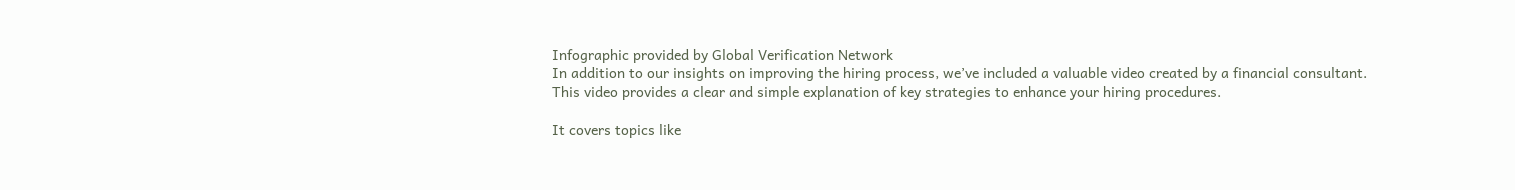Infographic provided by Global Verification Network
In addition to our insights on improving the hiring process, we’ve included a valuable video created by a financial consultant. This video provides a clear and simple explanation of key strategies to enhance your hiring procedures.

It covers topics like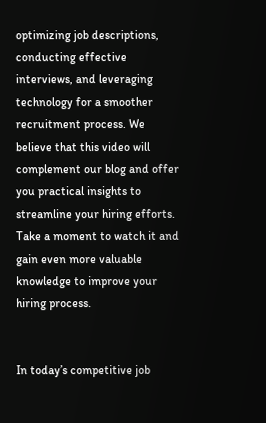optimizing job descriptions, conducting effective interviews, and leveraging technology for a smoother recruitment process. We believe that this video will complement our blog and offer you practical insights to streamline your hiring efforts. Take a moment to watch it and gain even more valuable knowledge to improve your hiring process.


In today’s competitive job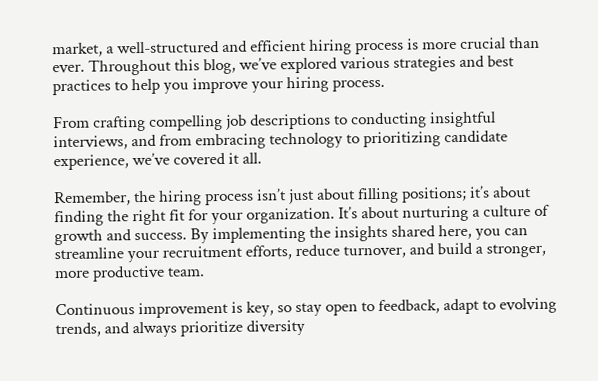market, a well-structured and efficient hiring process is more crucial than ever. Throughout this blog, we’ve explored various strategies and best practices to help you improve your hiring process.

From crafting compelling job descriptions to conducting insightful interviews, and from embracing technology to prioritizing candidate experience, we’ve covered it all.

Remember, the hiring process isn’t just about filling positions; it’s about finding the right fit for your organization. It’s about nurturing a culture of growth and success. By implementing the insights shared here, you can streamline your recruitment efforts, reduce turnover, and build a stronger, more productive team.

Continuous improvement is key, so stay open to feedback, adapt to evolving trends, and always prioritize diversity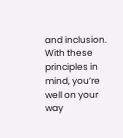and inclusion. With these principles in mind, you’re well on your way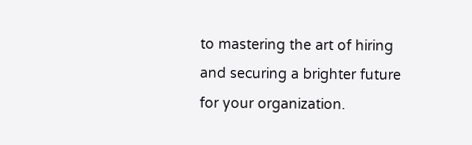to mastering the art of hiring and securing a brighter future for your organization.